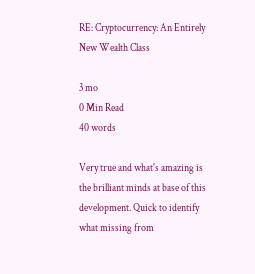RE: Cryptocurrency: An Entirely New Wealth Class

3 mo
0 Min Read
40 words

Very true and what's amazing is the brilliant minds at base of this development. Quick to identify what missing from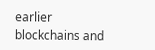earlier blockchains and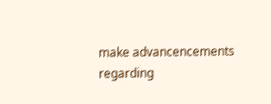make advancencements regarding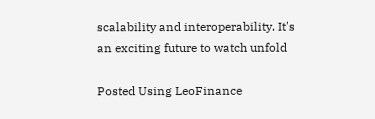scalability and interoperability. It's an exciting future to watch unfold

Posted Using LeoFinance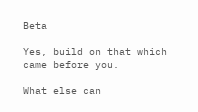Beta

Yes, build on that which came before you.

What else can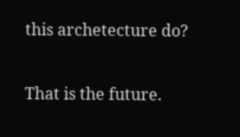this archetecture do?

That is the future.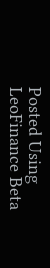Posted Using LeoFinance Beta